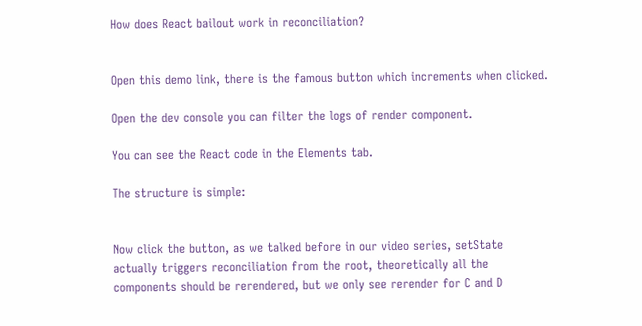How does React bailout work in reconciliation?


Open this demo link, there is the famous button which increments when clicked.

Open the dev console you can filter the logs of render component.

You can see the React code in the Elements tab.

The structure is simple:


Now click the button, as we talked before in our video series, setState actually triggers reconciliation from the root, theoretically all the components should be rerendered, but we only see rerender for C and D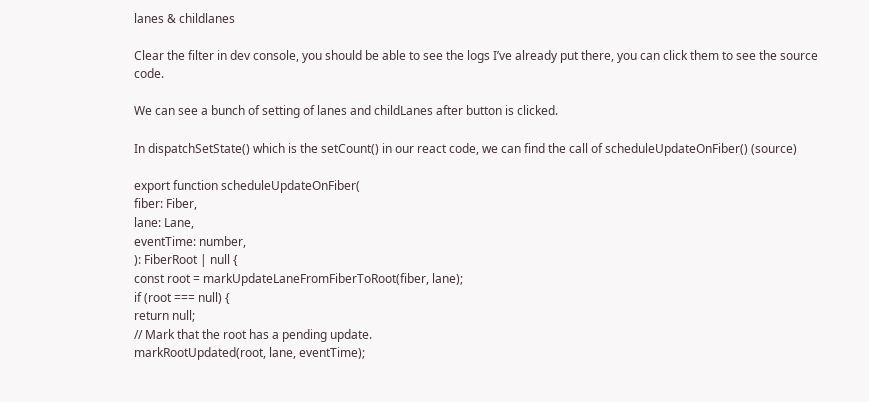lanes & childlanes

Clear the filter in dev console, you should be able to see the logs I’ve already put there, you can click them to see the source code.

We can see a bunch of setting of lanes and childLanes after button is clicked.

In dispatchSetState() which is the setCount() in our react code, we can find the call of scheduleUpdateOnFiber() (source)

export function scheduleUpdateOnFiber(
fiber: Fiber,
lane: Lane,
eventTime: number,
): FiberRoot | null {
const root = markUpdateLaneFromFiberToRoot(fiber, lane);
if (root === null) {
return null;
// Mark that the root has a pending update.
markRootUpdated(root, lane, eventTime);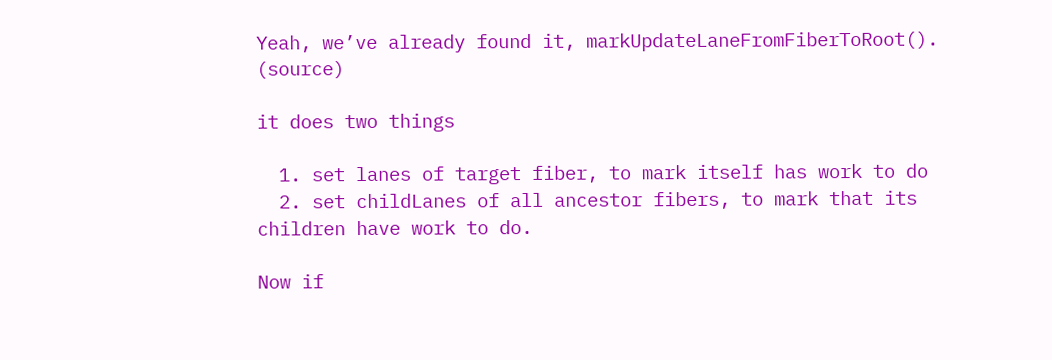Yeah, we’ve already found it, markUpdateLaneFromFiberToRoot(). (source)

it does two things

  1. set lanes of target fiber, to mark itself has work to do
  2. set childLanes of all ancestor fibers, to mark that its children have work to do.

Now if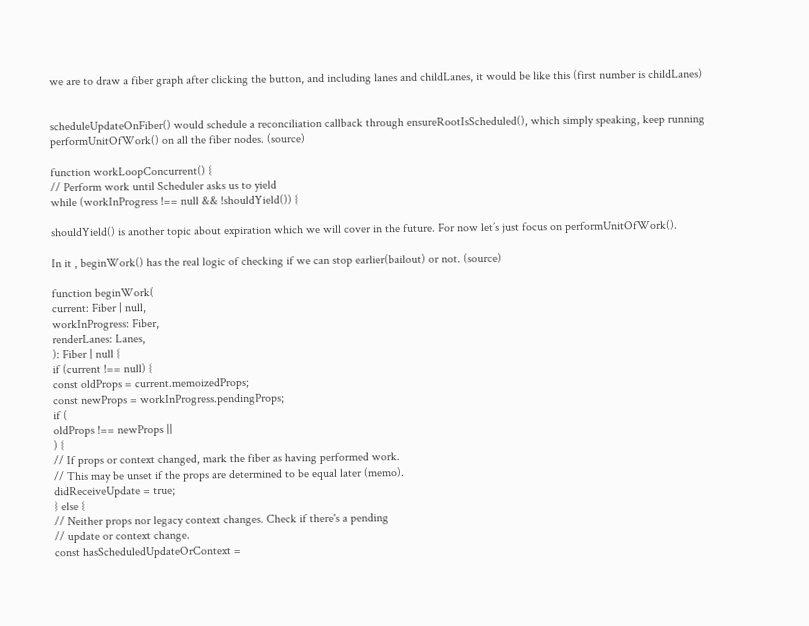we are to draw a fiber graph after clicking the button, and including lanes and childLanes, it would be like this (first number is childLanes)


scheduleUpdateOnFiber() would schedule a reconciliation callback through ensureRootIsScheduled(), which simply speaking, keep running performUnitOfWork() on all the fiber nodes. (source)

function workLoopConcurrent() {
// Perform work until Scheduler asks us to yield
while (workInProgress !== null && !shouldYield()) {

shouldYield() is another topic about expiration which we will cover in the future. For now let’s just focus on performUnitOfWork().

In it , beginWork() has the real logic of checking if we can stop earlier(bailout) or not. (source)

function beginWork(
current: Fiber | null,
workInProgress: Fiber,
renderLanes: Lanes,
): Fiber | null {
if (current !== null) {
const oldProps = current.memoizedProps;
const newProps = workInProgress.pendingProps;
if (
oldProps !== newProps ||
) {
// If props or context changed, mark the fiber as having performed work.
// This may be unset if the props are determined to be equal later (memo).
didReceiveUpdate = true;
} else {
// Neither props nor legacy context changes. Check if there's a pending
// update or context change.
const hasScheduledUpdateOrContext =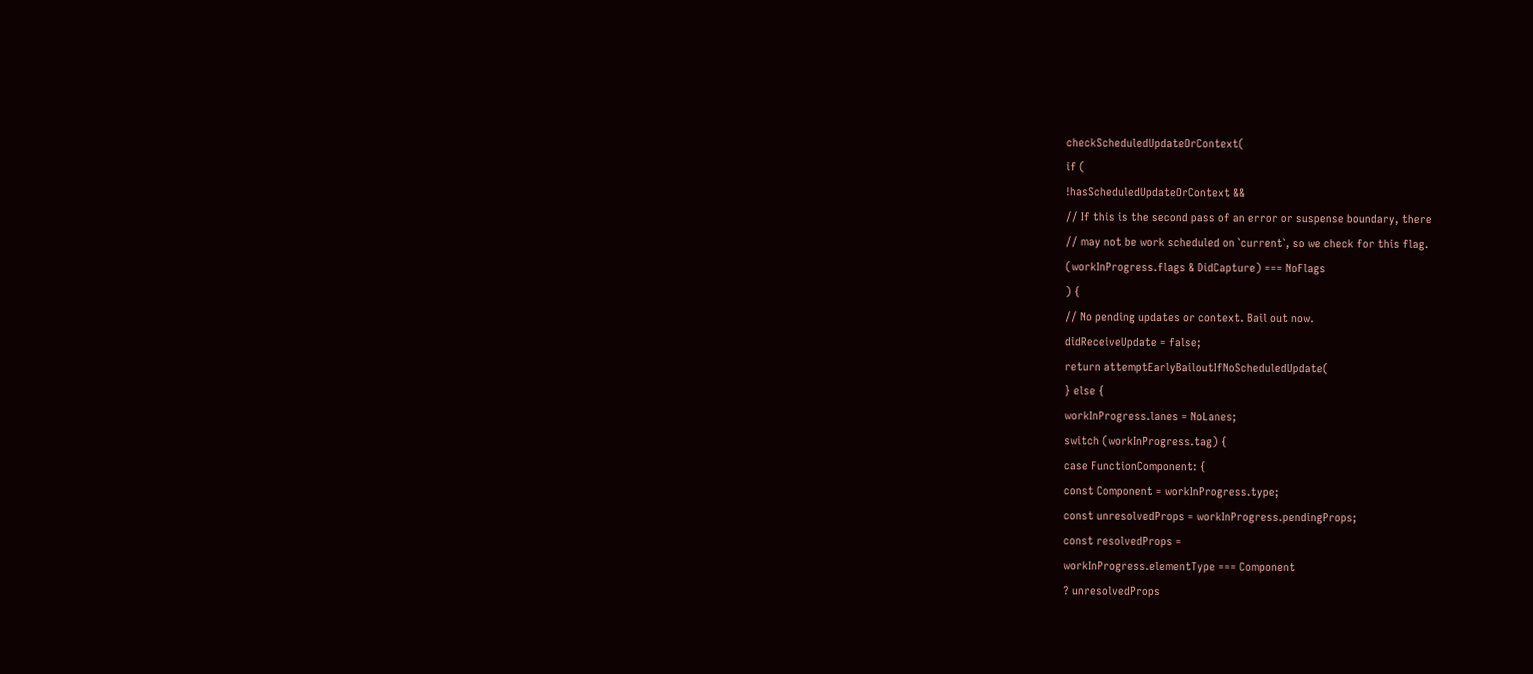checkScheduledUpdateOrContext(
if (
!hasScheduledUpdateOrContext &&
// If this is the second pass of an error or suspense boundary, there
// may not be work scheduled on `current`, so we check for this flag.
(workInProgress.flags & DidCapture) === NoFlags
) {
// No pending updates or context. Bail out now.
didReceiveUpdate = false;
return attemptEarlyBailoutIfNoScheduledUpdate(
} else {
workInProgress.lanes = NoLanes;
switch (workInProgress.tag) {
case FunctionComponent: {
const Component = workInProgress.type;
const unresolvedProps = workInProgress.pendingProps;
const resolvedProps =
workInProgress.elementType === Component
? unresolvedProps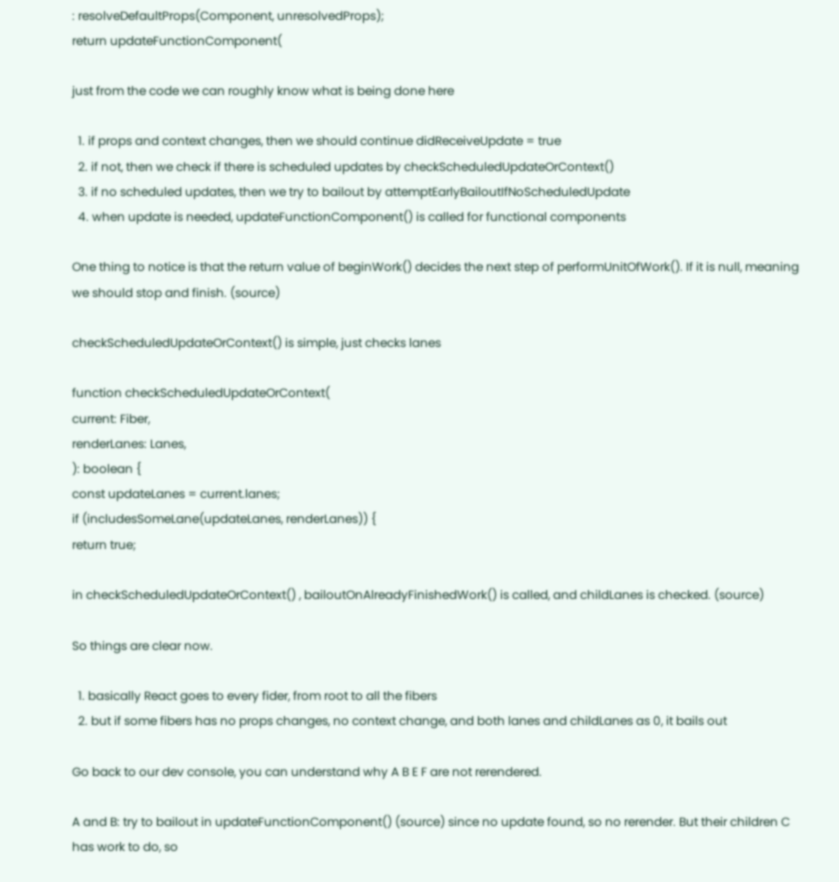: resolveDefaultProps(Component, unresolvedProps);
return updateFunctionComponent(

just from the code we can roughly know what is being done here

  1. if props and context changes, then we should continue didReceiveUpdate = true
  2. if not, then we check if there is scheduled updates by checkScheduledUpdateOrContext()
  3. if no scheduled updates, then we try to bailout by attemptEarlyBailoutIfNoScheduledUpdate
  4. when update is needed, updateFunctionComponent() is called for functional components

One thing to notice is that the return value of beginWork() decides the next step of performUnitOfWork(). If it is null, meaning we should stop and finish. (source)

checkScheduledUpdateOrContext() is simple, just checks lanes

function checkScheduledUpdateOrContext(
current: Fiber,
renderLanes: Lanes,
): boolean {
const updateLanes = current.lanes;
if (includesSomeLane(updateLanes, renderLanes)) {
return true;

in checkScheduledUpdateOrContext() , bailoutOnAlreadyFinishedWork() is called, and childLanes is checked. (source)

So things are clear now.

  1. basically React goes to every fider, from root to all the fibers
  2. but if some fibers has no props changes, no context change, and both lanes and childLanes as 0, it bails out

Go back to our dev console, you can understand why A B E F are not rerendered.

A and B: try to bailout in updateFunctionComponent() (source) since no update found, so no rerender. But their children C has work to do, so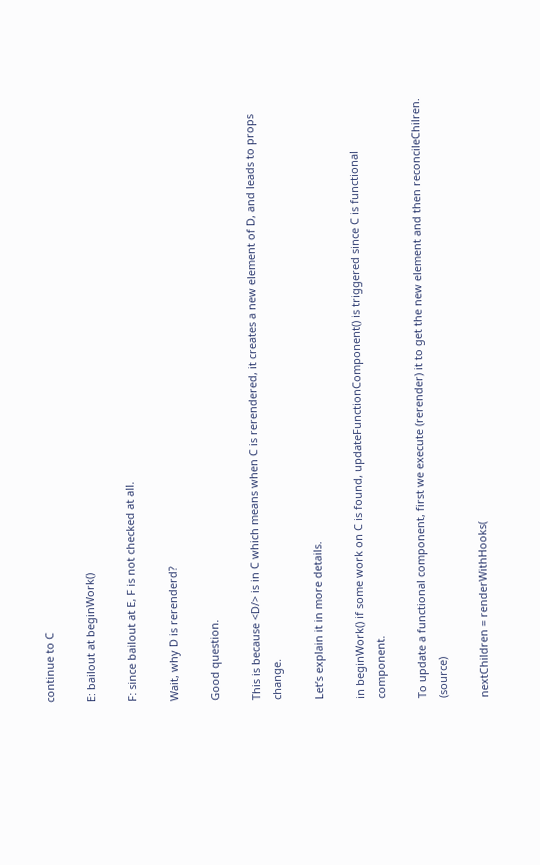continue to C

E: bailout at beginWork()

F: since bailout at E, F is not checked at all.

Wait, why D is rerenderd?

Good question.

This is because <D/> is in C which means when C is rerendered, it creates a new element of D, and leads to props change.

Let’s explain it in more details.

in beginWork() if some work on C is found, updateFunctionComponent() is triggered since C is functional component.

To update a functional component, first we execute (rerender) it to get the new element and then reconcileChilren. (source)

nextChildren = renderWithHooks(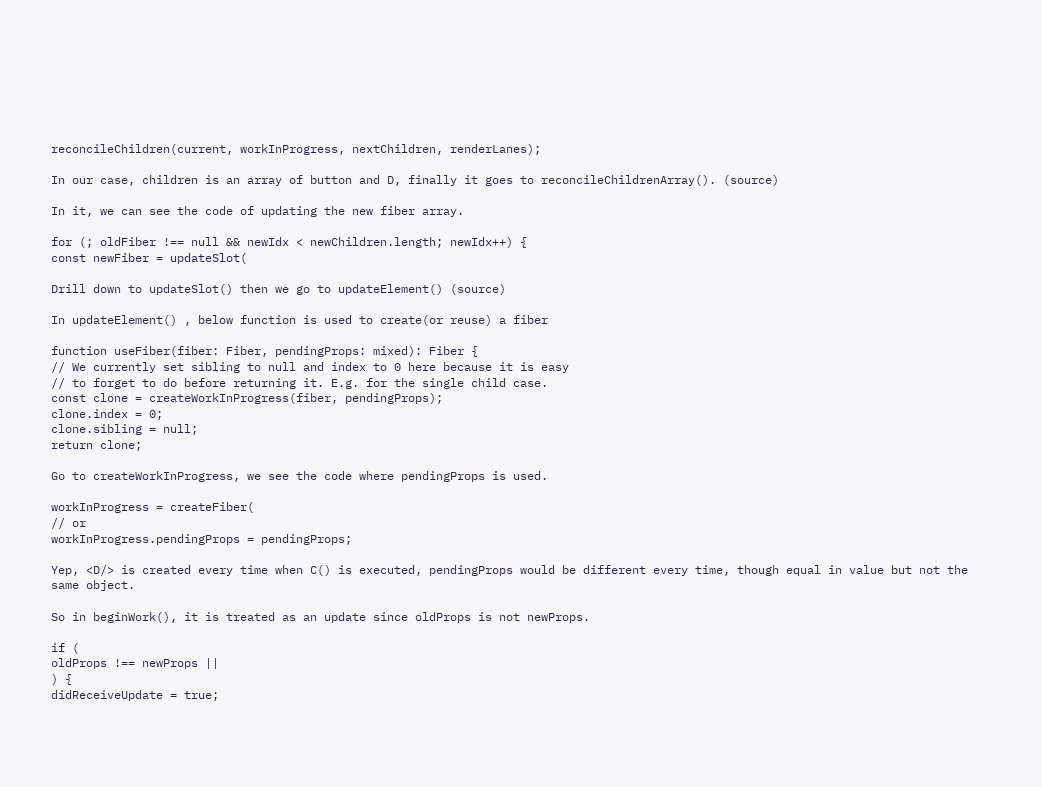reconcileChildren(current, workInProgress, nextChildren, renderLanes);

In our case, children is an array of button and D, finally it goes to reconcileChildrenArray(). (source)

In it, we can see the code of updating the new fiber array.

for (; oldFiber !== null && newIdx < newChildren.length; newIdx++) {
const newFiber = updateSlot(

Drill down to updateSlot() then we go to updateElement() (source)

In updateElement() , below function is used to create(or reuse) a fiber

function useFiber(fiber: Fiber, pendingProps: mixed): Fiber {
// We currently set sibling to null and index to 0 here because it is easy
// to forget to do before returning it. E.g. for the single child case.
const clone = createWorkInProgress(fiber, pendingProps);
clone.index = 0;
clone.sibling = null;
return clone;

Go to createWorkInProgress, we see the code where pendingProps is used.

workInProgress = createFiber(
// or
workInProgress.pendingProps = pendingProps;

Yep, <D/> is created every time when C() is executed, pendingProps would be different every time, though equal in value but not the same object.

So in beginWork(), it is treated as an update since oldProps is not newProps.

if (
oldProps !== newProps ||
) {
didReceiveUpdate = true;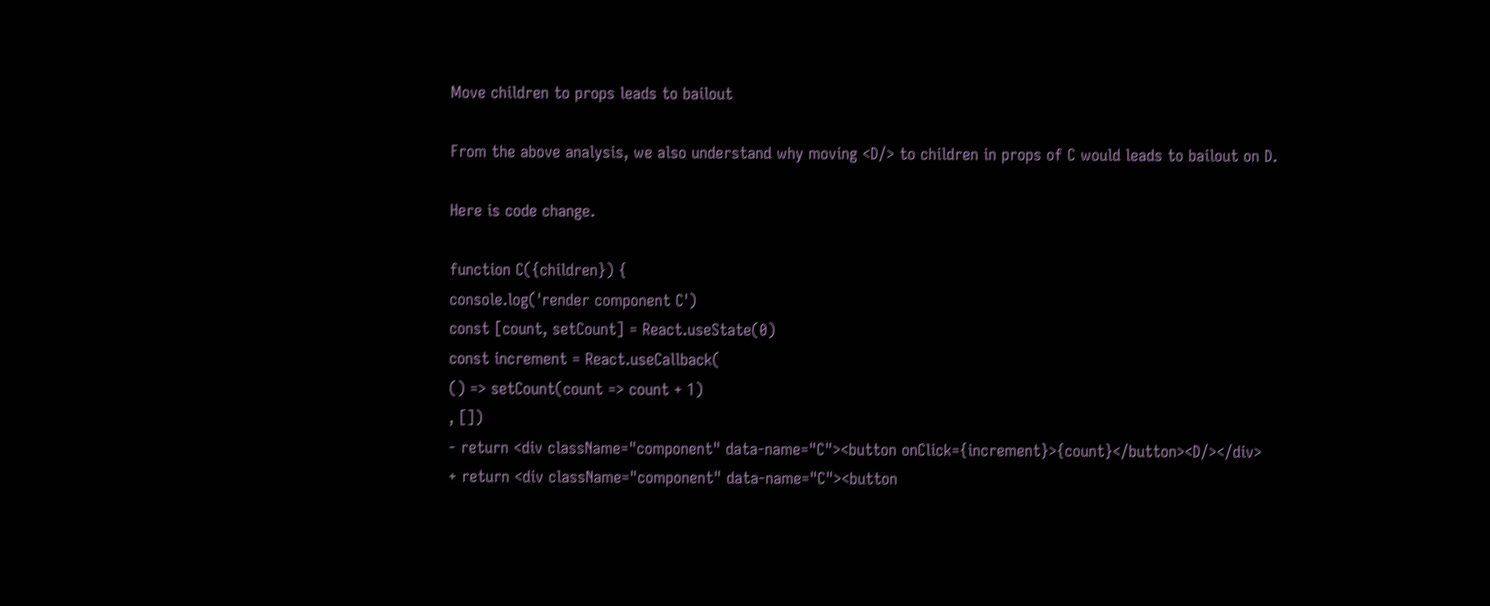Move children to props leads to bailout

From the above analysis, we also understand why moving <D/> to children in props of C would leads to bailout on D.

Here is code change.

function C({children}) {
console.log('render component C')
const [count, setCount] = React.useState(0)
const increment = React.useCallback(
() => setCount(count => count + 1)
, [])
- return <div className="component" data-name="C"><button onClick={increment}>{count}</button><D/></div>
+ return <div className="component" data-name="C"><button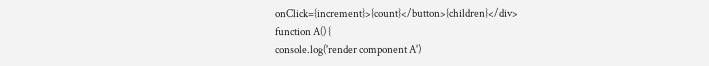onClick={increment}>{count}</button>{children}</div>
function A() {
console.log('render component A')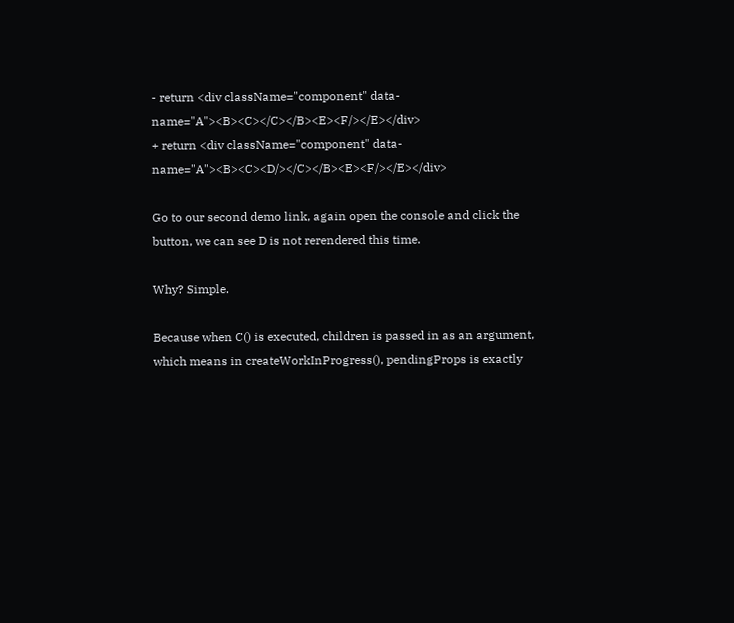- return <div className="component" data-name="A"><B><C></C></B><E><F/></E></div>
+ return <div className="component" data-name="A"><B><C><D/></C></B><E><F/></E></div>

Go to our second demo link, again open the console and click the button, we can see D is not rerendered this time.

Why? Simple.

Because when C() is executed, children is passed in as an argument, which means in createWorkInProgress(), pendingProps is exactly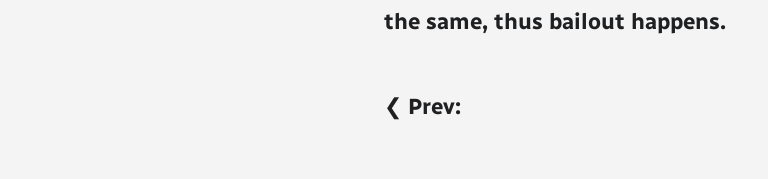the same, thus bailout happens.

❮ Prev: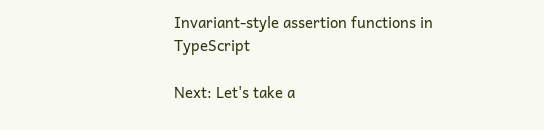Invariant-style assertion functions in TypeScript

Next: Let's take a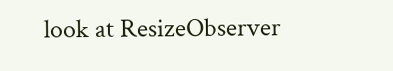look at ResizeObserver